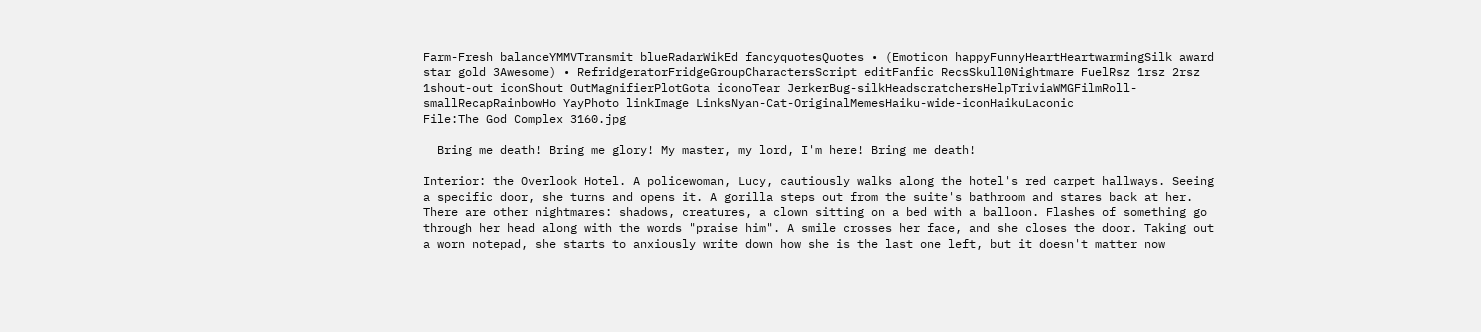Farm-Fresh balanceYMMVTransmit blueRadarWikEd fancyquotesQuotes • (Emoticon happyFunnyHeartHeartwarmingSilk award star gold 3Awesome) • RefridgeratorFridgeGroupCharactersScript editFanfic RecsSkull0Nightmare FuelRsz 1rsz 2rsz 1shout-out iconShout OutMagnifierPlotGota iconoTear JerkerBug-silkHeadscratchersHelpTriviaWMGFilmRoll-smallRecapRainbowHo YayPhoto linkImage LinksNyan-Cat-OriginalMemesHaiku-wide-iconHaikuLaconic
File:The God Complex 3160.jpg

  Bring me death! Bring me glory! My master, my lord, I'm here! Bring me death!

Interior: the Overlook Hotel. A policewoman, Lucy, cautiously walks along the hotel's red carpet hallways. Seeing a specific door, she turns and opens it. A gorilla steps out from the suite's bathroom and stares back at her. There are other nightmares: shadows, creatures, a clown sitting on a bed with a balloon. Flashes of something go through her head along with the words "praise him". A smile crosses her face, and she closes the door. Taking out a worn notepad, she starts to anxiously write down how she is the last one left, but it doesn't matter now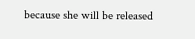because she will be released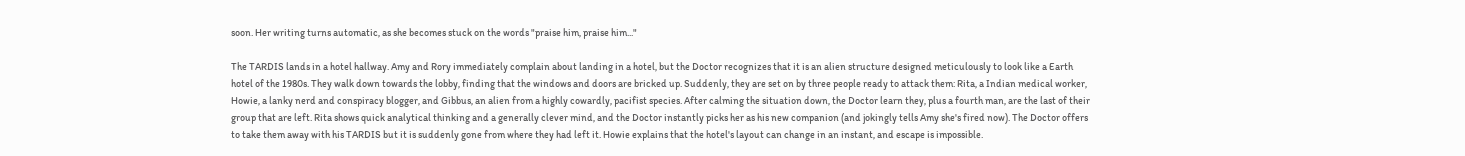soon. Her writing turns automatic, as she becomes stuck on the words "praise him, praise him..."

The TARDIS lands in a hotel hallway. Amy and Rory immediately complain about landing in a hotel, but the Doctor recognizes that it is an alien structure designed meticulously to look like a Earth hotel of the 1980s. They walk down towards the lobby, finding that the windows and doors are bricked up. Suddenly, they are set on by three people ready to attack them: Rita, a Indian medical worker, Howie, a lanky nerd and conspiracy blogger, and Gibbus, an alien from a highly cowardly, pacifist species. After calming the situation down, the Doctor learn they, plus a fourth man, are the last of their group that are left. Rita shows quick analytical thinking and a generally clever mind, and the Doctor instantly picks her as his new companion (and jokingly tells Amy she's fired now). The Doctor offers to take them away with his TARDIS but it is suddenly gone from where they had left it. Howie explains that the hotel's layout can change in an instant, and escape is impossible.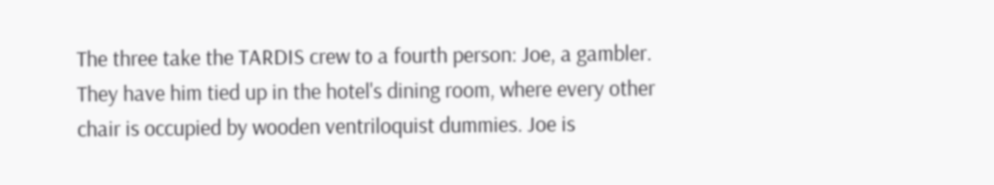The three take the TARDIS crew to a fourth person: Joe, a gambler. They have him tied up in the hotel's dining room, where every other chair is occupied by wooden ventriloquist dummies. Joe is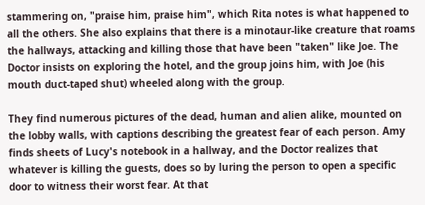stammering on, "praise him, praise him", which Rita notes is what happened to all the others. She also explains that there is a minotaur-like creature that roams the hallways, attacking and killing those that have been "taken" like Joe. The Doctor insists on exploring the hotel, and the group joins him, with Joe (his mouth duct-taped shut) wheeled along with the group.

They find numerous pictures of the dead, human and alien alike, mounted on the lobby walls, with captions describing the greatest fear of each person. Amy finds sheets of Lucy's notebook in a hallway, and the Doctor realizes that whatever is killing the guests, does so by luring the person to open a specific door to witness their worst fear. At that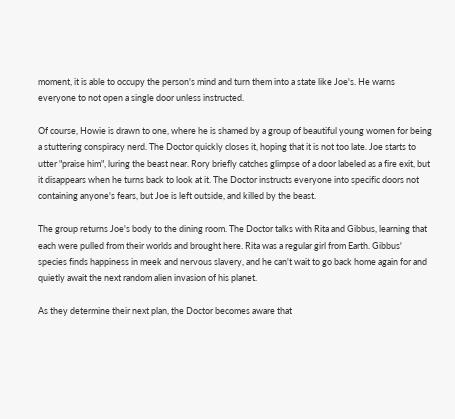moment, it is able to occupy the person's mind and turn them into a state like Joe's. He warns everyone to not open a single door unless instructed.

Of course, Howie is drawn to one, where he is shamed by a group of beautiful young women for being a stuttering conspiracy nerd. The Doctor quickly closes it, hoping that it is not too late. Joe starts to utter "praise him", luring the beast near. Rory briefly catches glimpse of a door labeled as a fire exit, but it disappears when he turns back to look at it. The Doctor instructs everyone into specific doors not containing anyone's fears, but Joe is left outside, and killed by the beast.

The group returns Joe's body to the dining room. The Doctor talks with Rita and Gibbus, learning that each were pulled from their worlds and brought here. Rita was a regular girl from Earth. Gibbus' species finds happiness in meek and nervous slavery, and he can't wait to go back home again for and quietly await the next random alien invasion of his planet.

As they determine their next plan, the Doctor becomes aware that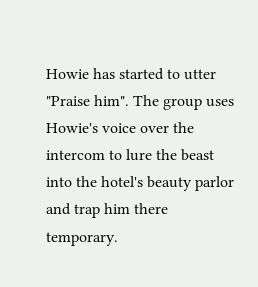Howie has started to utter "Praise him". The group uses Howie's voice over the intercom to lure the beast into the hotel's beauty parlor and trap him there temporary.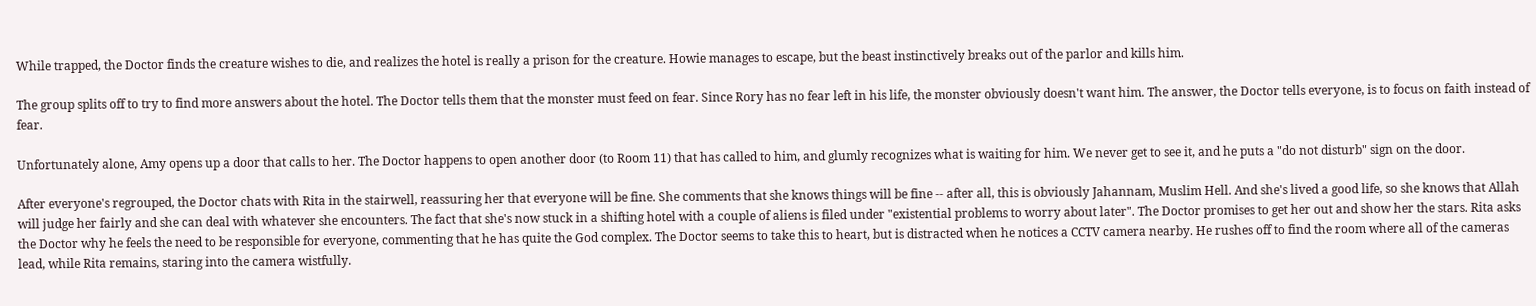While trapped, the Doctor finds the creature wishes to die, and realizes the hotel is really a prison for the creature. Howie manages to escape, but the beast instinctively breaks out of the parlor and kills him.

The group splits off to try to find more answers about the hotel. The Doctor tells them that the monster must feed on fear. Since Rory has no fear left in his life, the monster obviously doesn't want him. The answer, the Doctor tells everyone, is to focus on faith instead of fear.

Unfortunately alone, Amy opens up a door that calls to her. The Doctor happens to open another door (to Room 11) that has called to him, and glumly recognizes what is waiting for him. We never get to see it, and he puts a "do not disturb" sign on the door.

After everyone's regrouped, the Doctor chats with Rita in the stairwell, reassuring her that everyone will be fine. She comments that she knows things will be fine -- after all, this is obviously Jahannam, Muslim Hell. And she's lived a good life, so she knows that Allah will judge her fairly and she can deal with whatever she encounters. The fact that she's now stuck in a shifting hotel with a couple of aliens is filed under "existential problems to worry about later". The Doctor promises to get her out and show her the stars. Rita asks the Doctor why he feels the need to be responsible for everyone, commenting that he has quite the God complex. The Doctor seems to take this to heart, but is distracted when he notices a CCTV camera nearby. He rushes off to find the room where all of the cameras lead, while Rita remains, staring into the camera wistfully.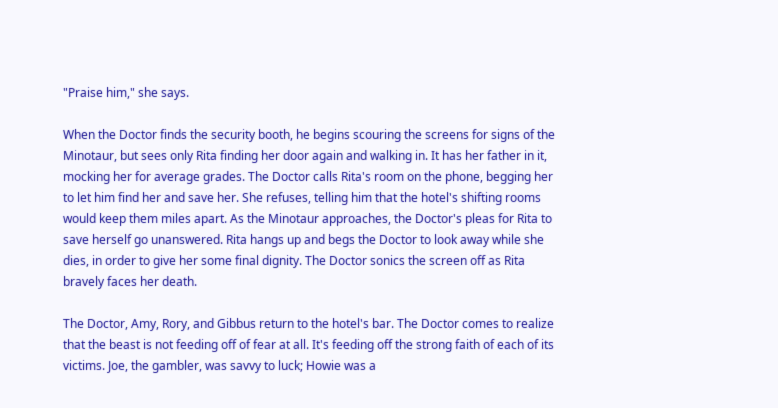"Praise him," she says.

When the Doctor finds the security booth, he begins scouring the screens for signs of the Minotaur, but sees only Rita finding her door again and walking in. It has her father in it, mocking her for average grades. The Doctor calls Rita's room on the phone, begging her to let him find her and save her. She refuses, telling him that the hotel's shifting rooms would keep them miles apart. As the Minotaur approaches, the Doctor's pleas for Rita to save herself go unanswered. Rita hangs up and begs the Doctor to look away while she dies, in order to give her some final dignity. The Doctor sonics the screen off as Rita bravely faces her death.

The Doctor, Amy, Rory, and Gibbus return to the hotel's bar. The Doctor comes to realize that the beast is not feeding off of fear at all. It's feeding off the strong faith of each of its victims. Joe, the gambler, was savvy to luck; Howie was a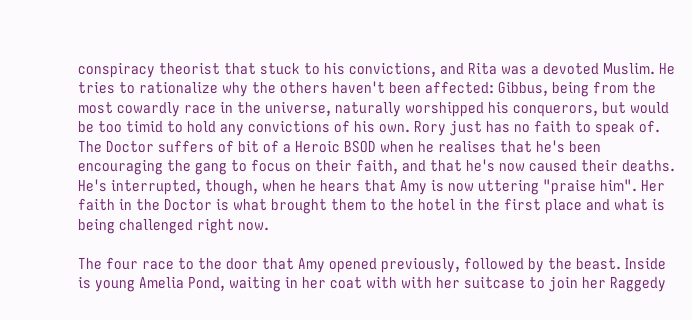conspiracy theorist that stuck to his convictions, and Rita was a devoted Muslim. He tries to rationalize why the others haven't been affected: Gibbus, being from the most cowardly race in the universe, naturally worshipped his conquerors, but would be too timid to hold any convictions of his own. Rory just has no faith to speak of. The Doctor suffers of bit of a Heroic BSOD when he realises that he's been encouraging the gang to focus on their faith, and that he's now caused their deaths. He's interrupted, though, when he hears that Amy is now uttering "praise him". Her faith in the Doctor is what brought them to the hotel in the first place and what is being challenged right now.

The four race to the door that Amy opened previously, followed by the beast. Inside is young Amelia Pond, waiting in her coat with with her suitcase to join her Raggedy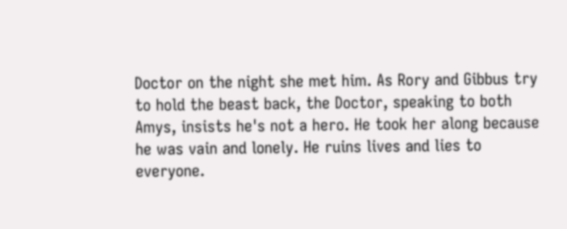Doctor on the night she met him. As Rory and Gibbus try to hold the beast back, the Doctor, speaking to both Amys, insists he's not a hero. He took her along because he was vain and lonely. He ruins lives and lies to everyone.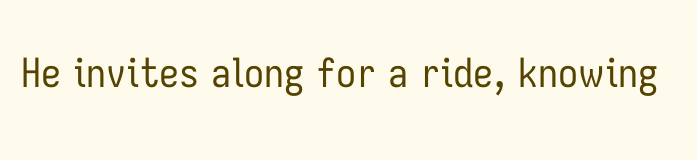He invites along for a ride, knowing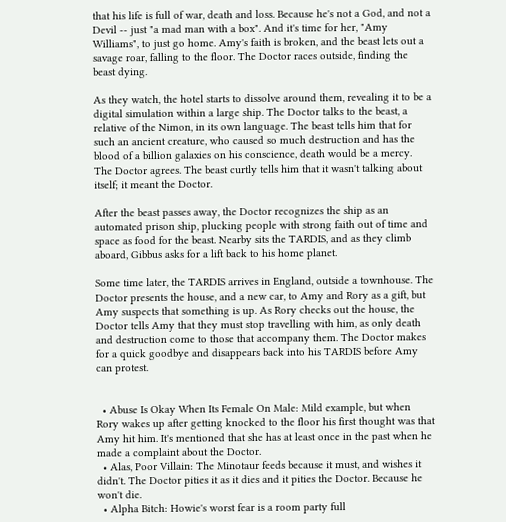that his life is full of war, death and loss. Because he's not a God, and not a Devil -- just "a mad man with a box". And it's time for her, "Amy Williams", to just go home. Amy's faith is broken, and the beast lets out a savage roar, falling to the floor. The Doctor races outside, finding the beast dying.

As they watch, the hotel starts to dissolve around them, revealing it to be a digital simulation within a large ship. The Doctor talks to the beast, a relative of the Nimon, in its own language. The beast tells him that for such an ancient creature, who caused so much destruction and has the blood of a billion galaxies on his conscience, death would be a mercy. The Doctor agrees. The beast curtly tells him that it wasn't talking about itself; it meant the Doctor.

After the beast passes away, the Doctor recognizes the ship as an automated prison ship, plucking people with strong faith out of time and space as food for the beast. Nearby sits the TARDIS, and as they climb aboard, Gibbus asks for a lift back to his home planet.

Some time later, the TARDIS arrives in England, outside a townhouse. The Doctor presents the house, and a new car, to Amy and Rory as a gift, but Amy suspects that something is up. As Rory checks out the house, the Doctor tells Amy that they must stop travelling with him, as only death and destruction come to those that accompany them. The Doctor makes for a quick goodbye and disappears back into his TARDIS before Amy can protest.


  • Abuse Is Okay When Its Female On Male: Mild example, but when Rory wakes up after getting knocked to the floor his first thought was that Amy hit him. It's mentioned that she has at least once in the past when he made a complaint about the Doctor.
  • Alas, Poor Villain: The Minotaur feeds because it must, and wishes it didn't. The Doctor pities it as it dies and it pities the Doctor. Because he won't die.
  • Alpha Bitch: Howie's worst fear is a room party full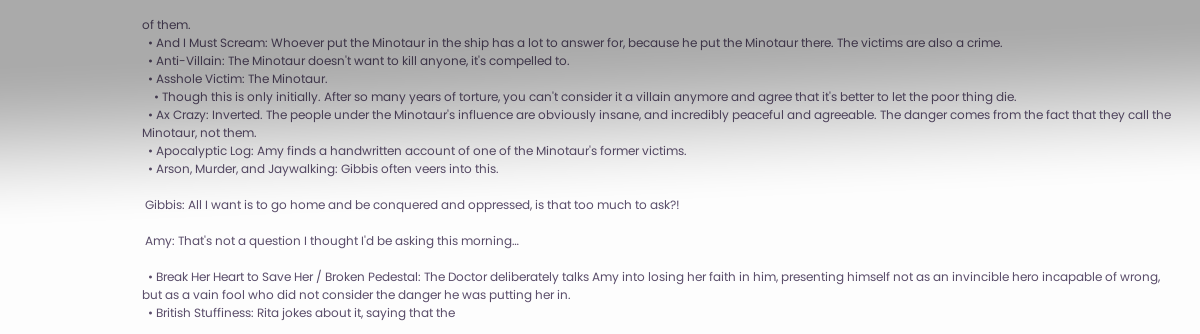of them.
  • And I Must Scream: Whoever put the Minotaur in the ship has a lot to answer for, because he put the Minotaur there. The victims are also a crime.
  • Anti-Villain: The Minotaur doesn't want to kill anyone, it's compelled to.
  • Asshole Victim: The Minotaur.
    • Though this is only initially. After so many years of torture, you can't consider it a villain anymore and agree that it's better to let the poor thing die.
  • Ax Crazy: Inverted. The people under the Minotaur's influence are obviously insane, and incredibly peaceful and agreeable. The danger comes from the fact that they call the Minotaur, not them.
  • Apocalyptic Log: Amy finds a handwritten account of one of the Minotaur's former victims.
  • Arson, Murder, and Jaywalking: Gibbis often veers into this.

 Gibbis: All I want is to go home and be conquered and oppressed, is that too much to ask?!

 Amy: That's not a question I thought I'd be asking this morning…

  • Break Her Heart to Save Her / Broken Pedestal: The Doctor deliberately talks Amy into losing her faith in him, presenting himself not as an invincible hero incapable of wrong, but as a vain fool who did not consider the danger he was putting her in.
  • British Stuffiness: Rita jokes about it, saying that the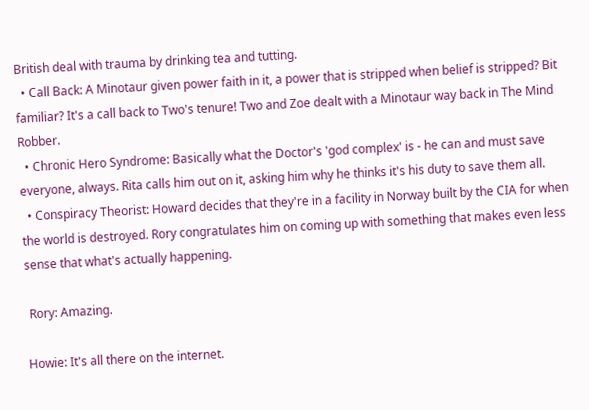British deal with trauma by drinking tea and tutting.
  • Call Back: A Minotaur given power faith in it, a power that is stripped when belief is stripped? Bit familiar? It's a call back to Two's tenure! Two and Zoe dealt with a Minotaur way back in The Mind Robber.
  • Chronic Hero Syndrome: Basically what the Doctor's 'god complex' is - he can and must save everyone, always. Rita calls him out on it, asking him why he thinks it's his duty to save them all.
  • Conspiracy Theorist: Howard decides that they're in a facility in Norway built by the CIA for when the world is destroyed. Rory congratulates him on coming up with something that makes even less sense that what's actually happening.

 Rory: Amazing.

Howie: It's all there on the internet.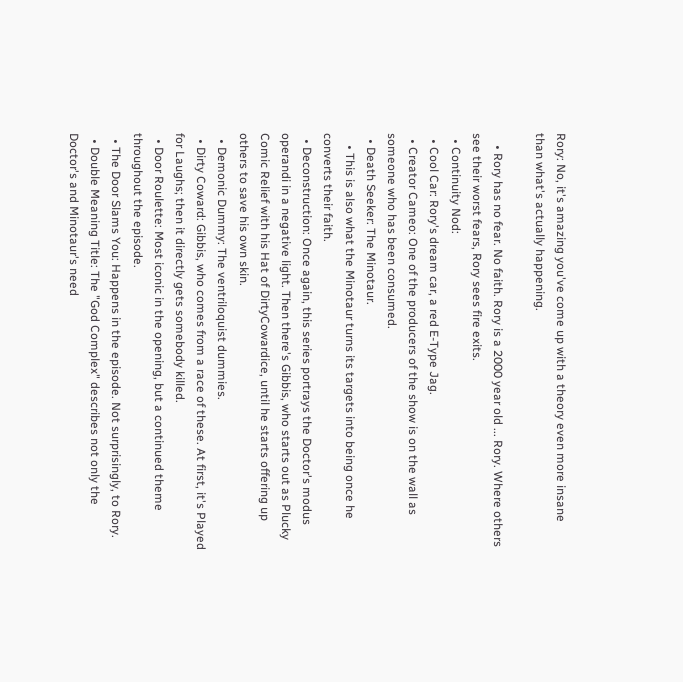Rory: No, it's amazing you've come up with a theory even more insane than what's actually happening.

    • Rory has no fear. No faith. Rory is a 2000 year old ... Rory. Where others see their worst fears, Rory sees fire exits.
  • Continuity Nod:
  • Cool Car: Rory's dream car, a red E-Type Jag.
  • Creator Cameo: One of the producers of the show is on the wall as someone who has been consumed.
  • Death Seeker: The Minotaur.
    • This is also what the Minotaur turns its targets into being once he converts their faith.
  • Deconstruction: Once again, this series portrays the Doctor's modus operandi in a negative light. Then there's Gibbis, who starts out as Plucky Comic Relief with his Hat of DirtyCowardice, until he starts offering up others to save his own skin.
  • Demonic Dummy: The ventriloquist dummies.
  • Dirty Coward: Gibbis, who comes from a race of these. At first, it's Played for Laughs; then it directly gets somebody killed.
  • Door Roulette: Most iconic in the opening, but a continued theme throughout the episode.
  • The Door Slams You: Happens in the episode. Not surprisingly, to Rory.
  • Double Meaning Title: The "God Complex" describes not only the Doctor's and Minotaur's need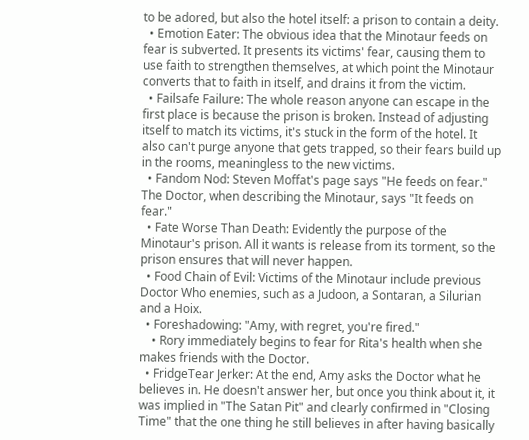to be adored, but also the hotel itself: a prison to contain a deity.
  • Emotion Eater: The obvious idea that the Minotaur feeds on fear is subverted. It presents its victims' fear, causing them to use faith to strengthen themselves, at which point the Minotaur converts that to faith in itself, and drains it from the victim.
  • Failsafe Failure: The whole reason anyone can escape in the first place is because the prison is broken. Instead of adjusting itself to match its victims, it's stuck in the form of the hotel. It also can't purge anyone that gets trapped, so their fears build up in the rooms, meaningless to the new victims.
  • Fandom Nod: Steven Moffat's page says "He feeds on fear." The Doctor, when describing the Minotaur, says "It feeds on fear."
  • Fate Worse Than Death: Evidently the purpose of the Minotaur's prison. All it wants is release from its torment, so the prison ensures that will never happen.
  • Food Chain of Evil: Victims of the Minotaur include previous Doctor Who enemies, such as a Judoon, a Sontaran, a Silurian and a Hoix.
  • Foreshadowing: "Amy, with regret, you're fired."
    • Rory immediately begins to fear for Rita's health when she makes friends with the Doctor.
  • FridgeTear Jerker: At the end, Amy asks the Doctor what he believes in. He doesn't answer her, but once you think about it, it was implied in "The Satan Pit" and clearly confirmed in "Closing Time" that the one thing he still believes in after having basically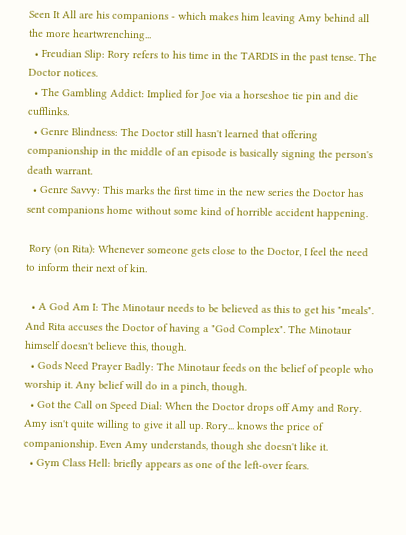Seen It All are his companions - which makes him leaving Amy behind all the more heartwrenching...
  • Freudian Slip: Rory refers to his time in the TARDIS in the past tense. The Doctor notices.
  • The Gambling Addict: Implied for Joe via a horseshoe tie pin and die cufflinks.
  • Genre Blindness: The Doctor still hasn't learned that offering companionship in the middle of an episode is basically signing the person's death warrant.
  • Genre Savvy: This marks the first time in the new series the Doctor has sent companions home without some kind of horrible accident happening.

 Rory (on Rita): Whenever someone gets close to the Doctor, I feel the need to inform their next of kin.

  • A God Am I: The Minotaur needs to be believed as this to get his "meals". And Rita accuses the Doctor of having a "God Complex". The Minotaur himself doesn't believe this, though.
  • Gods Need Prayer Badly: The Minotaur feeds on the belief of people who worship it. Any belief will do in a pinch, though.
  • Got the Call on Speed Dial: When the Doctor drops off Amy and Rory. Amy isn't quite willing to give it all up. Rory... knows the price of companionship. Even Amy understands, though she doesn't like it.
  • Gym Class Hell: briefly appears as one of the left-over fears.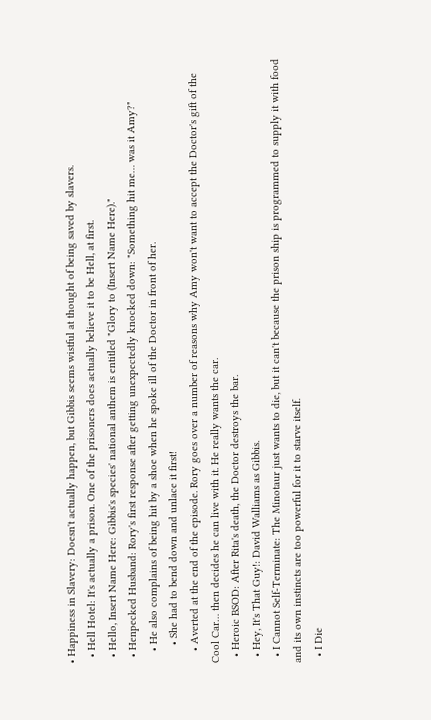• Happiness in Slavery: Doesn't actually happen, but Gibbis seems wistful at thought of being saved by slavers.
  • Hell Hotel: It's actually a prison. One of the prisoners does actually believe it to be Hell, at first.
  • Hello, Insert Name Here: Gibbis's species' national anthem is entitled "Glory to (Insert Name Here)."
  • Henpecked Husband: Rory's first response after getting unexpectedly knocked down: "Something hit me… was it Amy?"
    • He also complains of being hit by a shoe when he spoke ill of the Doctor in front of her.
      • She had to bend down and unlace it first!
    • Averted at the end of the episode. Rory goes over a number of reasons why Amy won't want to accept the Doctor's gift of the Cool Car… then decides he can live with it. He really wants the car.
  • Heroic BSOD: After Rita's death, the Doctor destroys the bar.
  • Hey, It's That Guy!: David Walliams as Gibbis.
  • I Cannot Self-Terminate: The Minotaur just wants to die, but it can't because the prison ship is programmed to supply it with food and its own instincts are too powerful for it to starve itself.
  • I Die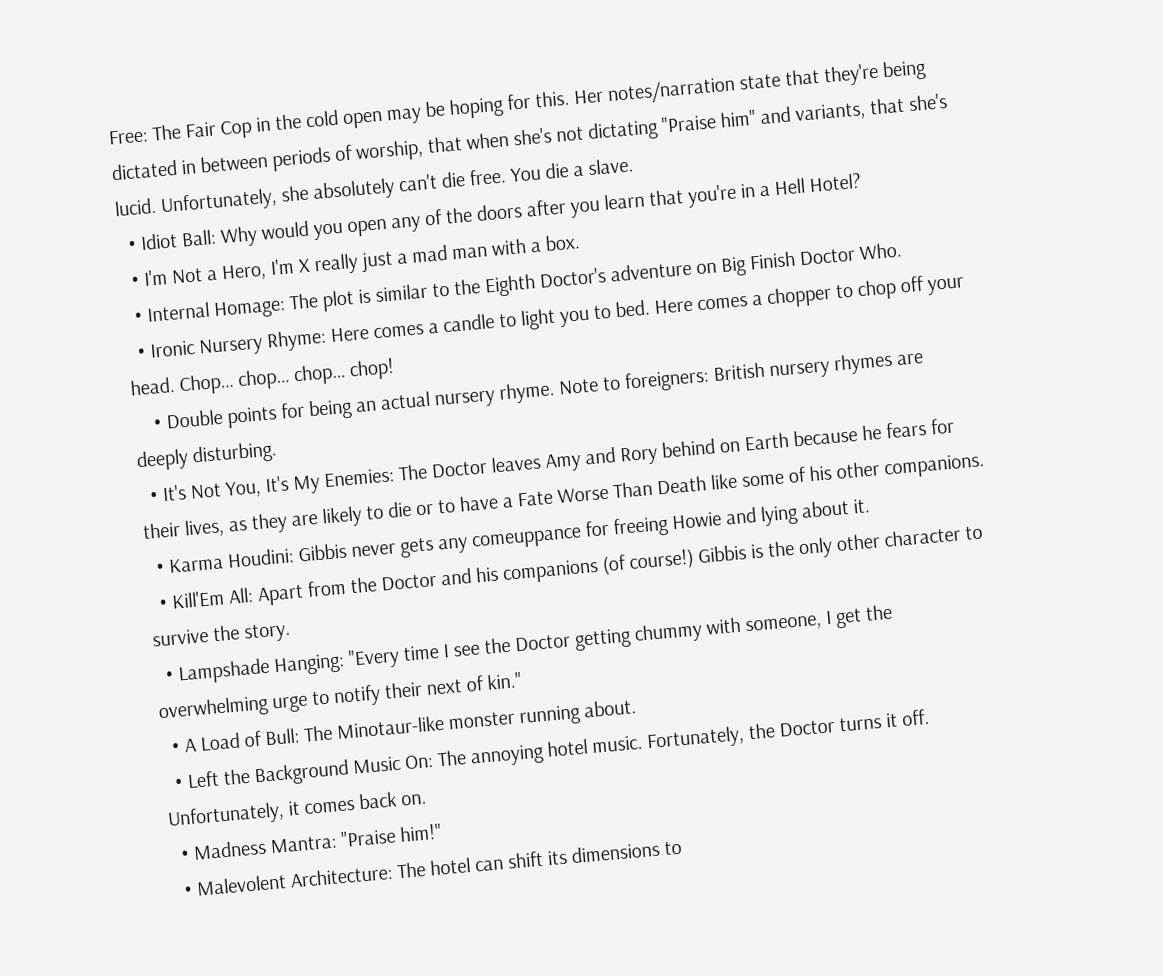Free: The Fair Cop in the cold open may be hoping for this. Her notes/narration state that they're being dictated in between periods of worship, that when she's not dictating "Praise him" and variants, that she's lucid. Unfortunately, she absolutely can't die free. You die a slave.
  • Idiot Ball: Why would you open any of the doors after you learn that you're in a Hell Hotel?
  • I'm Not a Hero, I'm X really just a mad man with a box.
  • Internal Homage: The plot is similar to the Eighth Doctor's adventure on Big Finish Doctor Who.
  • Ironic Nursery Rhyme: Here comes a candle to light you to bed. Here comes a chopper to chop off your head. Chop… chop… chop… chop!
    • Double points for being an actual nursery rhyme. Note to foreigners: British nursery rhymes are deeply disturbing.
  • It's Not You, It's My Enemies: The Doctor leaves Amy and Rory behind on Earth because he fears for their lives, as they are likely to die or to have a Fate Worse Than Death like some of his other companions.
  • Karma Houdini: Gibbis never gets any comeuppance for freeing Howie and lying about it.
  • Kill'Em All: Apart from the Doctor and his companions (of course!) Gibbis is the only other character to survive the story.
  • Lampshade Hanging: "Every time I see the Doctor getting chummy with someone, I get the overwhelming urge to notify their next of kin."
  • A Load of Bull: The Minotaur-like monster running about.
  • Left the Background Music On: The annoying hotel music. Fortunately, the Doctor turns it off. Unfortunately, it comes back on.
  • Madness Mantra: "Praise him!"
  • Malevolent Architecture: The hotel can shift its dimensions to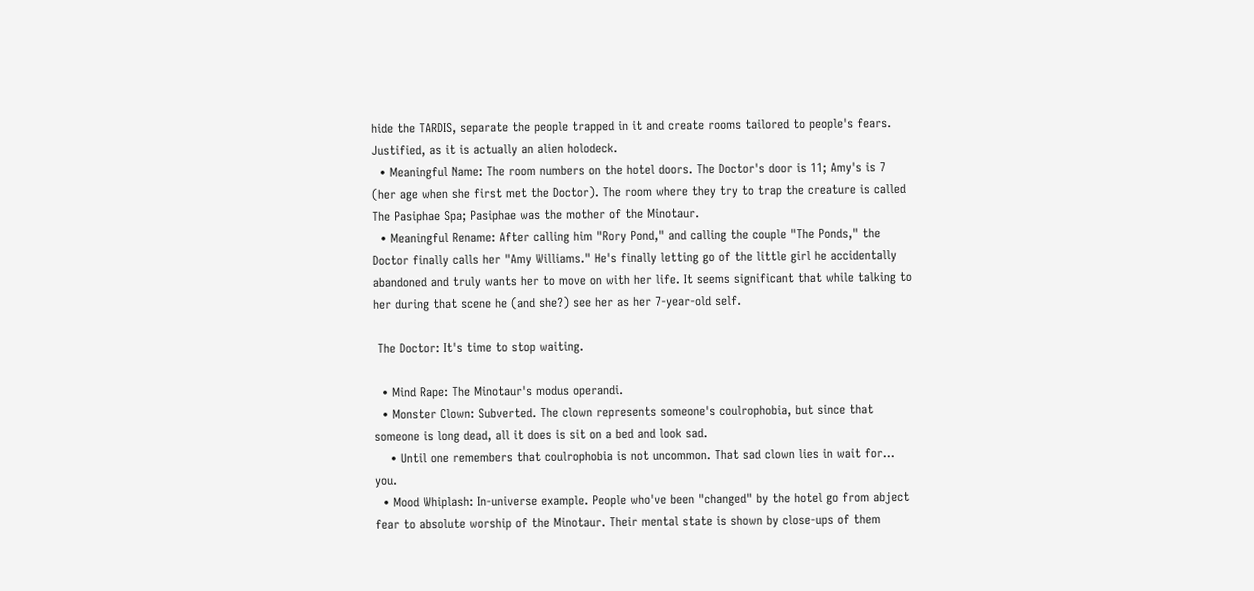hide the TARDIS, separate the people trapped in it and create rooms tailored to people's fears. Justified, as it is actually an alien holodeck.
  • Meaningful Name: The room numbers on the hotel doors. The Doctor's door is 11; Amy's is 7 (her age when she first met the Doctor). The room where they try to trap the creature is called The Pasiphae Spa; Pasiphae was the mother of the Minotaur.
  • Meaningful Rename: After calling him "Rory Pond," and calling the couple "The Ponds," the Doctor finally calls her "Amy Williams." He's finally letting go of the little girl he accidentally abandoned and truly wants her to move on with her life. It seems significant that while talking to her during that scene he (and she?) see her as her 7-year-old self.

 The Doctor: It's time to stop waiting.

  • Mind Rape: The Minotaur's modus operandi.
  • Monster Clown: Subverted. The clown represents someone's coulrophobia, but since that someone is long dead, all it does is sit on a bed and look sad.
    • Until one remembers that coulrophobia is not uncommon. That sad clown lies in wait for... you.
  • Mood Whiplash: In-universe example. People who've been "changed" by the hotel go from abject fear to absolute worship of the Minotaur. Their mental state is shown by close-ups of them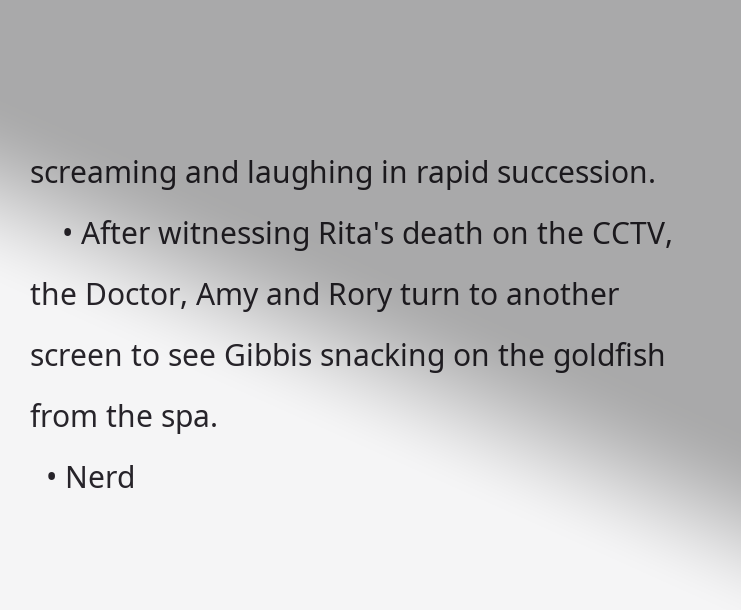screaming and laughing in rapid succession.
    • After witnessing Rita's death on the CCTV, the Doctor, Amy and Rory turn to another screen to see Gibbis snacking on the goldfish from the spa.
  • Nerd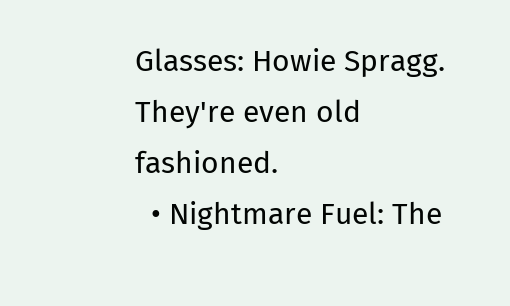Glasses: Howie Spragg. They're even old fashioned.
  • Nightmare Fuel: The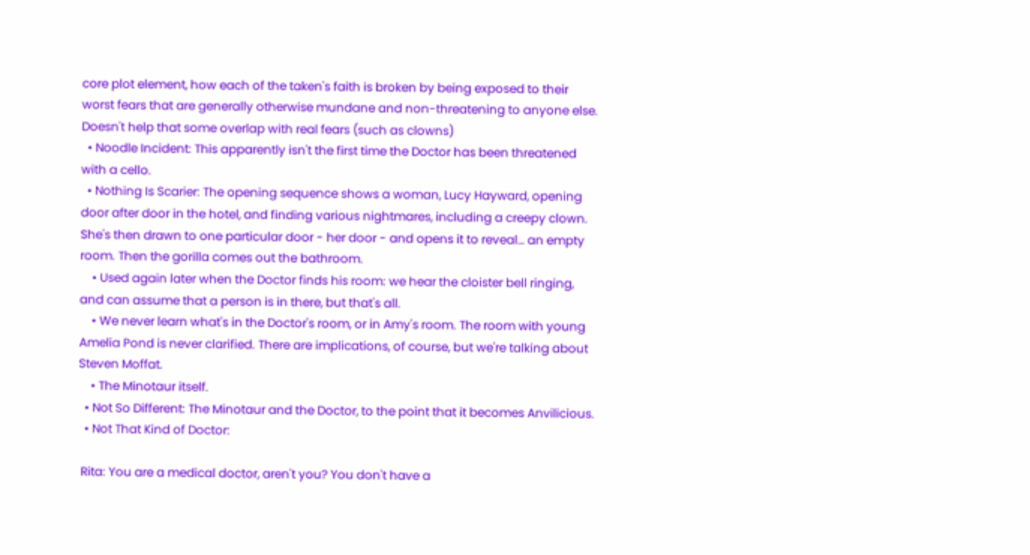core plot element, how each of the taken's faith is broken by being exposed to their worst fears that are generally otherwise mundane and non-threatening to anyone else. Doesn't help that some overlap with real fears (such as clowns)
  • Noodle Incident: This apparently isn't the first time the Doctor has been threatened with a cello.
  • Nothing Is Scarier: The opening sequence shows a woman, Lucy Hayward, opening door after door in the hotel, and finding various nightmares, including a creepy clown. She's then drawn to one particular door - her door - and opens it to reveal… an empty room. Then the gorilla comes out the bathroom.
    • Used again later when the Doctor finds his room: we hear the cloister bell ringing, and can assume that a person is in there, but that's all.
    • We never learn what's in the Doctor's room, or in Amy's room. The room with young Amelia Pond is never clarified. There are implications, of course, but we're talking about Steven Moffat.
    • The Minotaur itself.
  • Not So Different: The Minotaur and the Doctor, to the point that it becomes Anvilicious.
  • Not That Kind of Doctor:

 Rita: You are a medical doctor, aren't you? You don't have a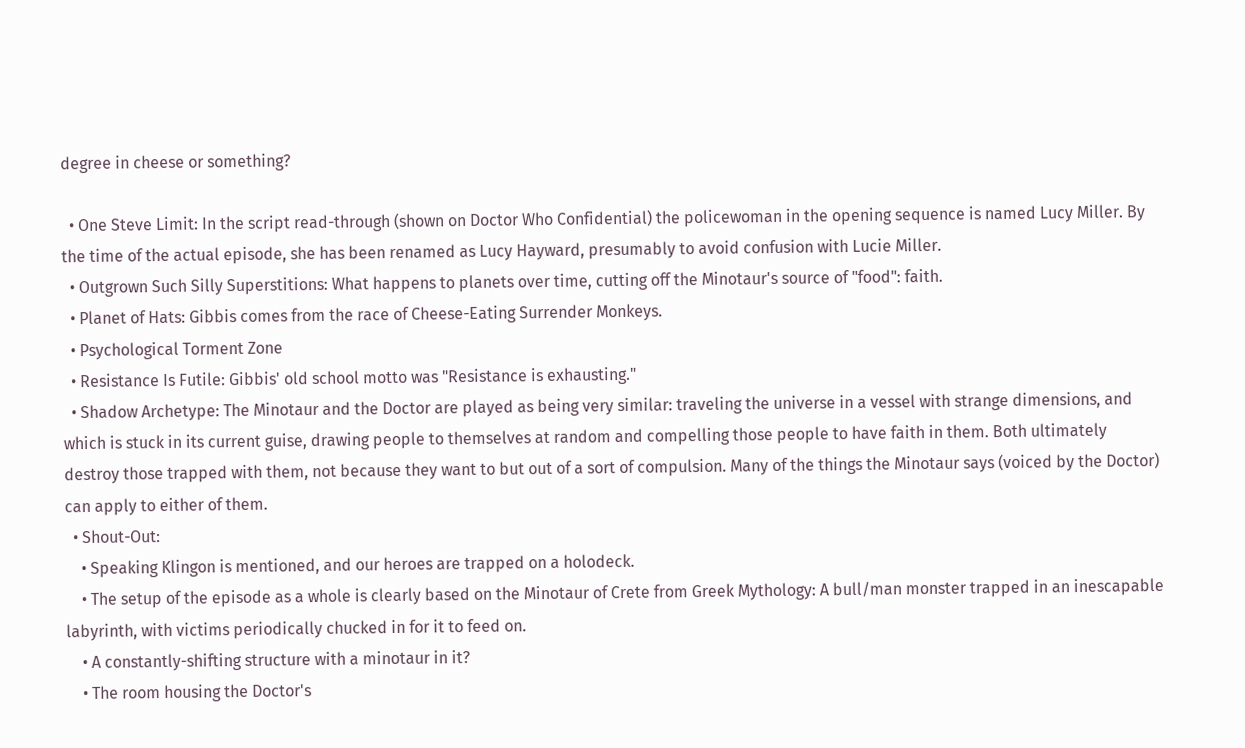degree in cheese or something?

  • One Steve Limit: In the script read-through (shown on Doctor Who Confidential) the policewoman in the opening sequence is named Lucy Miller. By the time of the actual episode, she has been renamed as Lucy Hayward, presumably to avoid confusion with Lucie Miller.
  • Outgrown Such Silly Superstitions: What happens to planets over time, cutting off the Minotaur's source of "food": faith.
  • Planet of Hats: Gibbis comes from the race of Cheese-Eating Surrender Monkeys.
  • Psychological Torment Zone
  • Resistance Is Futile: Gibbis' old school motto was "Resistance is exhausting."
  • Shadow Archetype: The Minotaur and the Doctor are played as being very similar: traveling the universe in a vessel with strange dimensions, and which is stuck in its current guise, drawing people to themselves at random and compelling those people to have faith in them. Both ultimately destroy those trapped with them, not because they want to but out of a sort of compulsion. Many of the things the Minotaur says (voiced by the Doctor) can apply to either of them.
  • Shout-Out:
    • Speaking Klingon is mentioned, and our heroes are trapped on a holodeck.
    • The setup of the episode as a whole is clearly based on the Minotaur of Crete from Greek Mythology: A bull/man monster trapped in an inescapable labyrinth, with victims periodically chucked in for it to feed on.
    • A constantly-shifting structure with a minotaur in it?
    • The room housing the Doctor's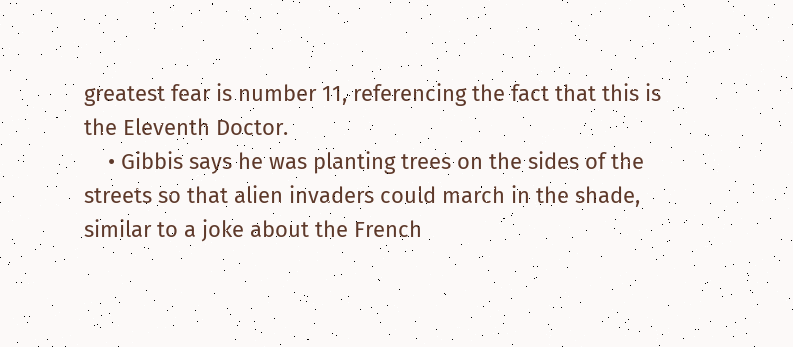greatest fear is number 11, referencing the fact that this is the Eleventh Doctor.
    • Gibbis says he was planting trees on the sides of the streets so that alien invaders could march in the shade, similar to a joke about the French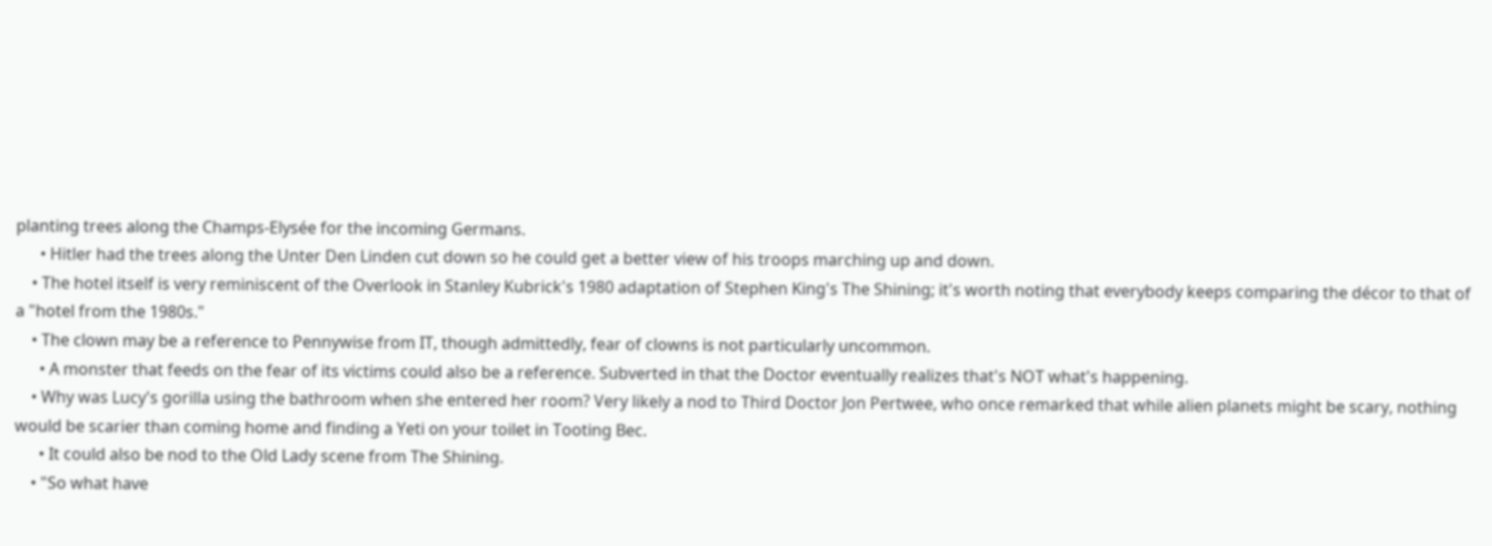planting trees along the Champs-Elysée for the incoming Germans.
      • Hitler had the trees along the Unter Den Linden cut down so he could get a better view of his troops marching up and down.
    • The hotel itself is very reminiscent of the Overlook in Stanley Kubrick's 1980 adaptation of Stephen King's The Shining; it's worth noting that everybody keeps comparing the décor to that of a "hotel from the 1980s."
    • The clown may be a reference to Pennywise from IT, though admittedly, fear of clowns is not particularly uncommon.
      • A monster that feeds on the fear of its victims could also be a reference. Subverted in that the Doctor eventually realizes that's NOT what's happening.
    • Why was Lucy's gorilla using the bathroom when she entered her room? Very likely a nod to Third Doctor Jon Pertwee, who once remarked that while alien planets might be scary, nothing would be scarier than coming home and finding a Yeti on your toilet in Tooting Bec.
      • It could also be nod to the Old Lady scene from The Shining.
    • "So what have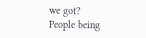we got? People being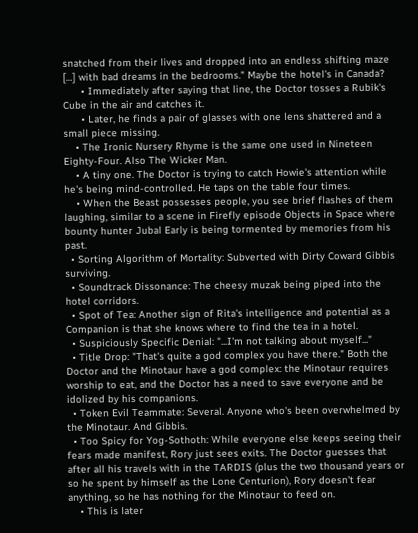snatched from their lives and dropped into an endless shifting maze […] with bad dreams in the bedrooms." Maybe the hotel's in Canada?
      • Immediately after saying that line, the Doctor tosses a Rubik's Cube in the air and catches it.
      • Later, he finds a pair of glasses with one lens shattered and a small piece missing.
    • The Ironic Nursery Rhyme is the same one used in Nineteen Eighty-Four. Also The Wicker Man.
    • A tiny one. The Doctor is trying to catch Howie's attention while he's being mind-controlled. He taps on the table four times.
    • When the Beast possesses people, you see brief flashes of them laughing, similar to a scene in Firefly episode Objects in Space where bounty hunter Jubal Early is being tormented by memories from his past.
  • Sorting Algorithm of Mortality: Subverted with Dirty Coward Gibbis surviving.
  • Soundtrack Dissonance: The cheesy muzak being piped into the hotel corridors.
  • Spot of Tea: Another sign of Rita's intelligence and potential as a Companion is that she knows where to find the tea in a hotel.
  • Suspiciously Specific Denial: "...I'm not talking about myself..."
  • Title Drop: "That's quite a god complex you have there." Both the Doctor and the Minotaur have a god complex: the Minotaur requires worship to eat, and the Doctor has a need to save everyone and be idolized by his companions.
  • Token Evil Teammate: Several. Anyone who's been overwhelmed by the Minotaur. And Gibbis.
  • Too Spicy for Yog-Sothoth: While everyone else keeps seeing their fears made manifest, Rory just sees exits. The Doctor guesses that after all his travels with in the TARDIS (plus the two thousand years or so he spent by himself as the Lone Centurion), Rory doesn't fear anything, so he has nothing for the Minotaur to feed on.
    • This is later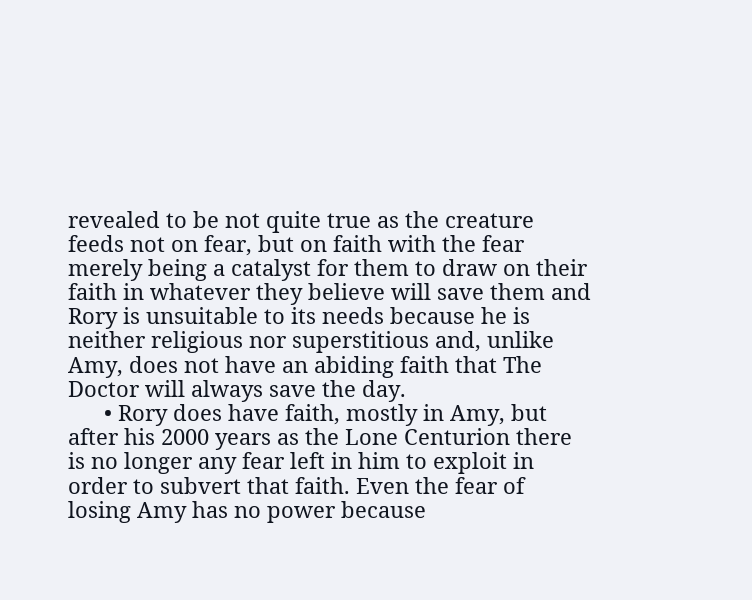revealed to be not quite true as the creature feeds not on fear, but on faith with the fear merely being a catalyst for them to draw on their faith in whatever they believe will save them and Rory is unsuitable to its needs because he is neither religious nor superstitious and, unlike Amy, does not have an abiding faith that The Doctor will always save the day.
      • Rory does have faith, mostly in Amy, but after his 2000 years as the Lone Centurion there is no longer any fear left in him to exploit in order to subvert that faith. Even the fear of losing Amy has no power because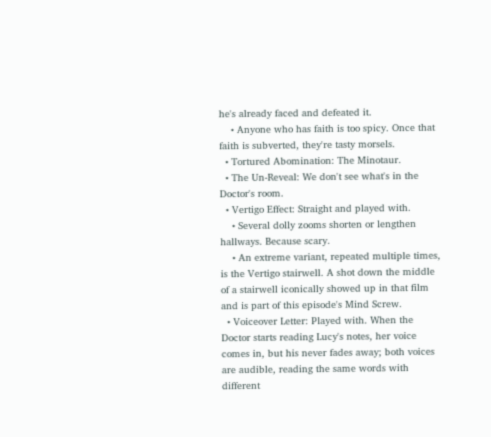he's already faced and defeated it.
    • Anyone who has faith is too spicy. Once that faith is subverted, they're tasty morsels.
  • Tortured Abomination: The Minotaur.
  • The Un-Reveal: We don't see what's in the Doctor's room.
  • Vertigo Effect: Straight and played with.
    • Several dolly zooms shorten or lengthen hallways. Because scary.
    • An extreme variant, repeated multiple times, is the Vertigo stairwell. A shot down the middle of a stairwell iconically showed up in that film and is part of this episode's Mind Screw.
  • Voiceover Letter: Played with. When the Doctor starts reading Lucy's notes, her voice comes in, but his never fades away; both voices are audible, reading the same words with different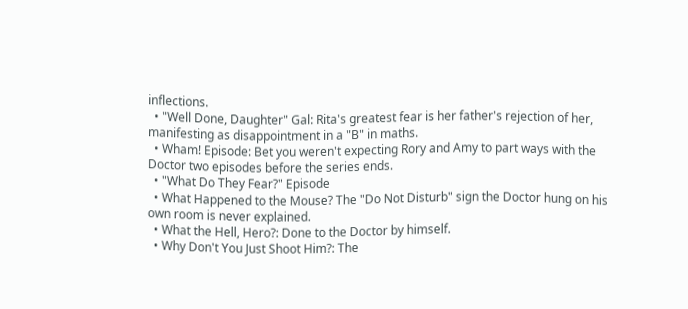inflections.
  • "Well Done, Daughter" Gal: Rita's greatest fear is her father's rejection of her, manifesting as disappointment in a "B" in maths.
  • Wham! Episode: Bet you weren't expecting Rory and Amy to part ways with the Doctor two episodes before the series ends.
  • "What Do They Fear?" Episode
  • What Happened to the Mouse? The "Do Not Disturb" sign the Doctor hung on his own room is never explained.
  • What the Hell, Hero?: Done to the Doctor by himself.
  • Why Don't You Just Shoot Him?: The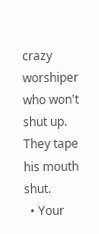crazy worshiper who won't shut up. They tape his mouth shut.
  • Your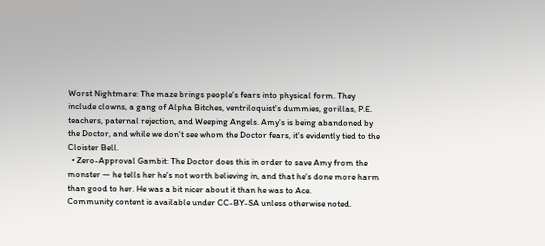Worst Nightmare: The maze brings people's fears into physical form. They include clowns, a gang of Alpha Bitches, ventriloquist's dummies, gorillas, P.E. teachers, paternal rejection, and Weeping Angels. Amy's is being abandoned by the Doctor, and while we don't see whom the Doctor fears, it's evidently tied to the Cloister Bell.
  • Zero-Approval Gambit: The Doctor does this in order to save Amy from the monster — he tells her he's not worth believing in, and that he's done more harm than good to her. He was a bit nicer about it than he was to Ace.
Community content is available under CC-BY-SA unless otherwise noted.